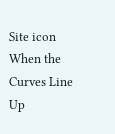Site icon When the Curves Line Up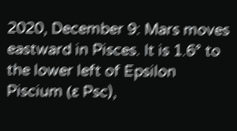2020, December 9: Mars moves eastward in Pisces. It is 1.6° to the lower left of Epsilon Piscium (ε Psc),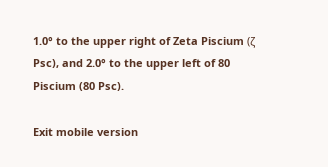1.0° to the upper right of Zeta Piscium (ζ Psc), and 2.0° to the upper left of 80 Piscium (80 Psc).

Exit mobile version